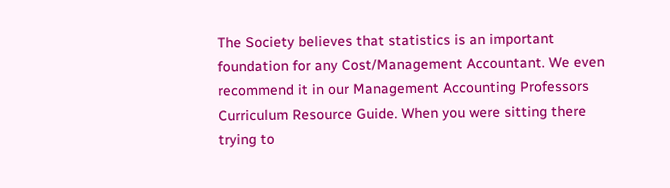The Society believes that statistics is an important foundation for any Cost/Management Accountant. We even recommend it in our Management Accounting Professors Curriculum Resource Guide. When you were sitting there trying to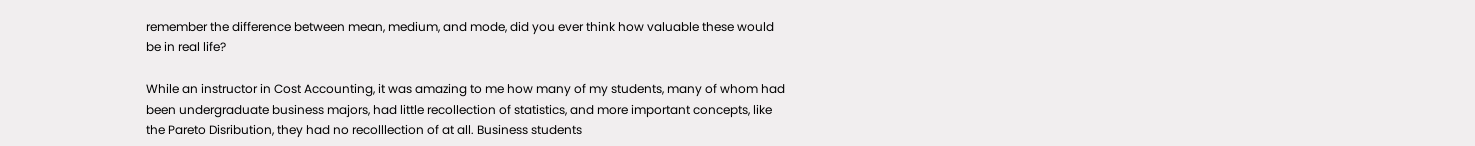remember the difference between mean, medium, and mode, did you ever think how valuable these would be in real life?

While an instructor in Cost Accounting, it was amazing to me how many of my students, many of whom had been undergraduate business majors, had little recollection of statistics, and more important concepts, like the Pareto Disribution, they had no recolllection of at all. Business students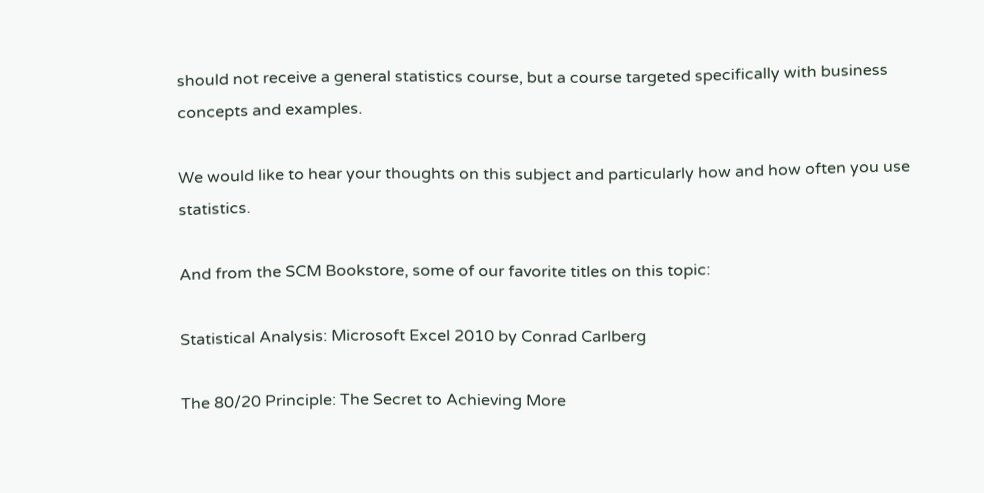should not receive a general statistics course, but a course targeted specifically with business concepts and examples.

We would like to hear your thoughts on this subject and particularly how and how often you use statistics.

And from the SCM Bookstore, some of our favorite titles on this topic:

Statistical Analysis: Microsoft Excel 2010 by Conrad Carlberg

The 80/20 Principle: The Secret to Achieving More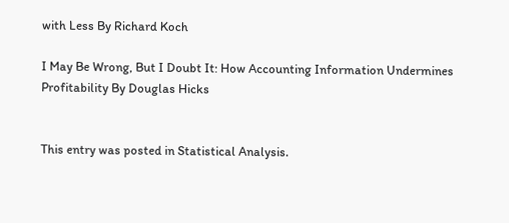with Less By Richard Koch

I May Be Wrong, But I Doubt It: How Accounting Information Undermines Profitability By Douglas Hicks


This entry was posted in Statistical Analysis.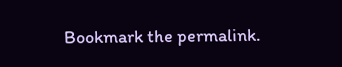Bookmark the permalink.